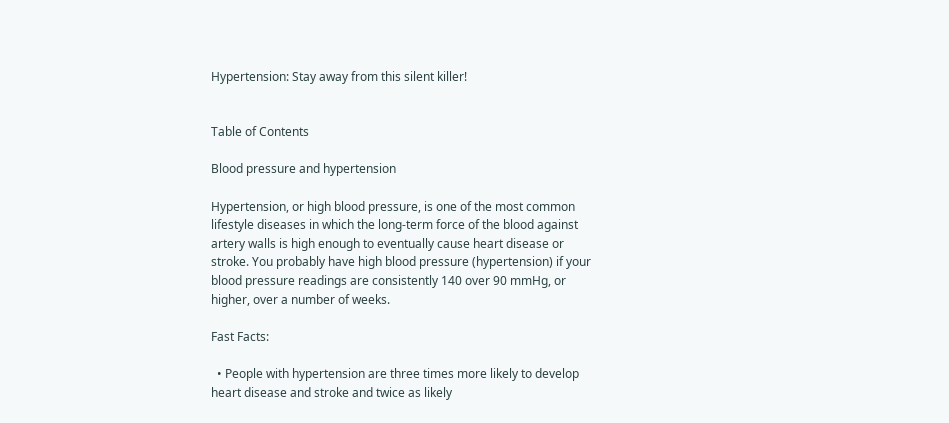Hypertension: Stay away from this silent killer!


Table of Contents

Blood pressure and hypertension

Hypertension, or high blood pressure, is one of the most common lifestyle diseases in which the long-term force of the blood against artery walls is high enough to eventually cause heart disease or stroke. You probably have high blood pressure (hypertension) if your blood pressure readings are consistently 140 over 90 mmHg, or higher, over a number of weeks.

Fast Facts:

  • People with hypertension are three times more likely to develop heart disease and stroke and twice as likely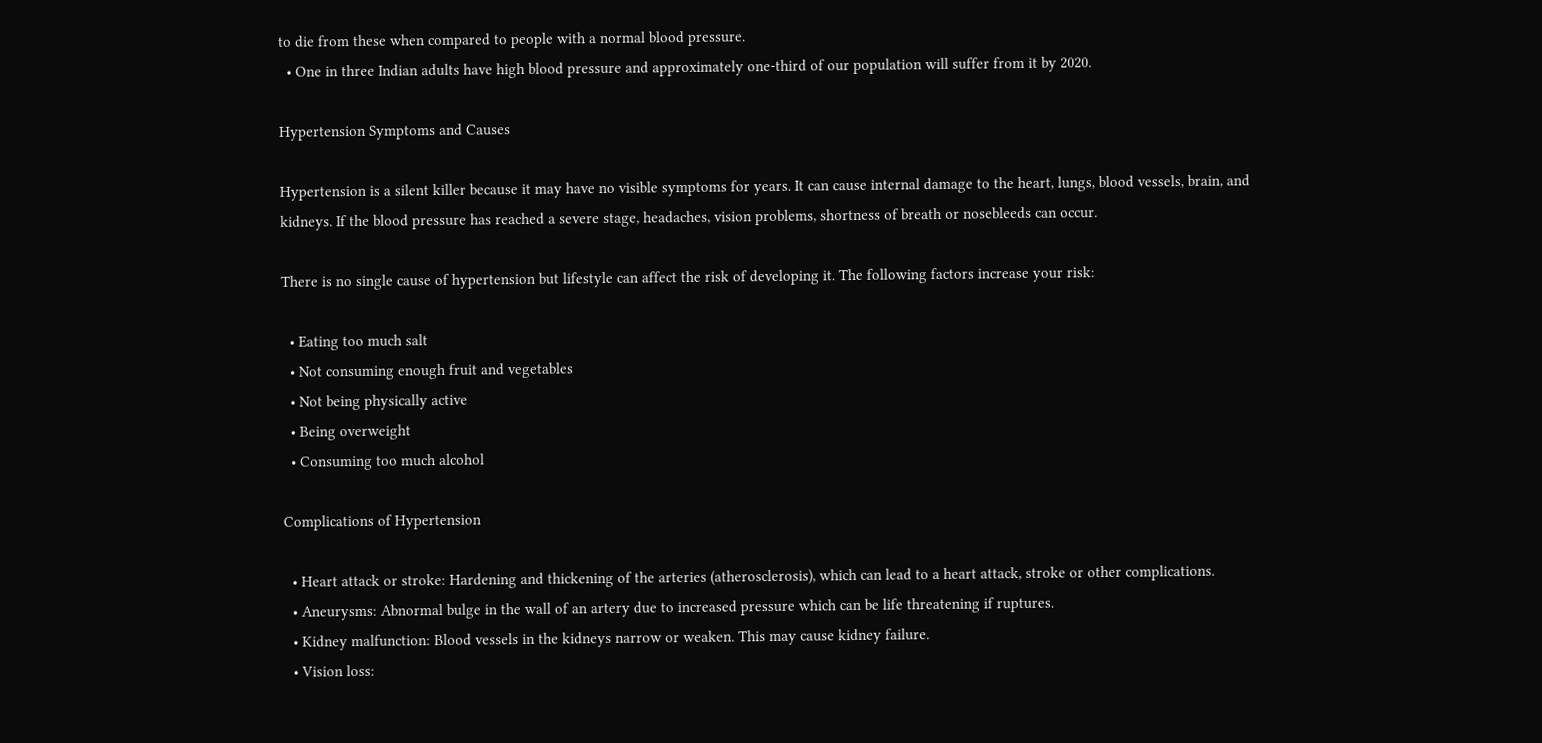to die from these when compared to people with a normal blood pressure.
  • One in three Indian adults have high blood pressure and approximately one-third of our population will suffer from it by 2020.

Hypertension Symptoms and Causes

Hypertension is a silent killer because it may have no visible symptoms for years. It can cause internal damage to the heart, lungs, blood vessels, brain, and kidneys. If the blood pressure has reached a severe stage, headaches, vision problems, shortness of breath or nosebleeds can occur.

There is no single cause of hypertension but lifestyle can affect the risk of developing it. The following factors increase your risk:

  • Eating too much salt
  • Not consuming enough fruit and vegetables
  • Not being physically active
  • Being overweight
  • Consuming too much alcohol

Complications of Hypertension

  • Heart attack or stroke: Hardening and thickening of the arteries (atherosclerosis), which can lead to a heart attack, stroke or other complications.
  • Aneurysms: Abnormal bulge in the wall of an artery due to increased pressure which can be life threatening if ruptures.
  • Kidney malfunction: Blood vessels in the kidneys narrow or weaken. This may cause kidney failure.
  • Vision loss: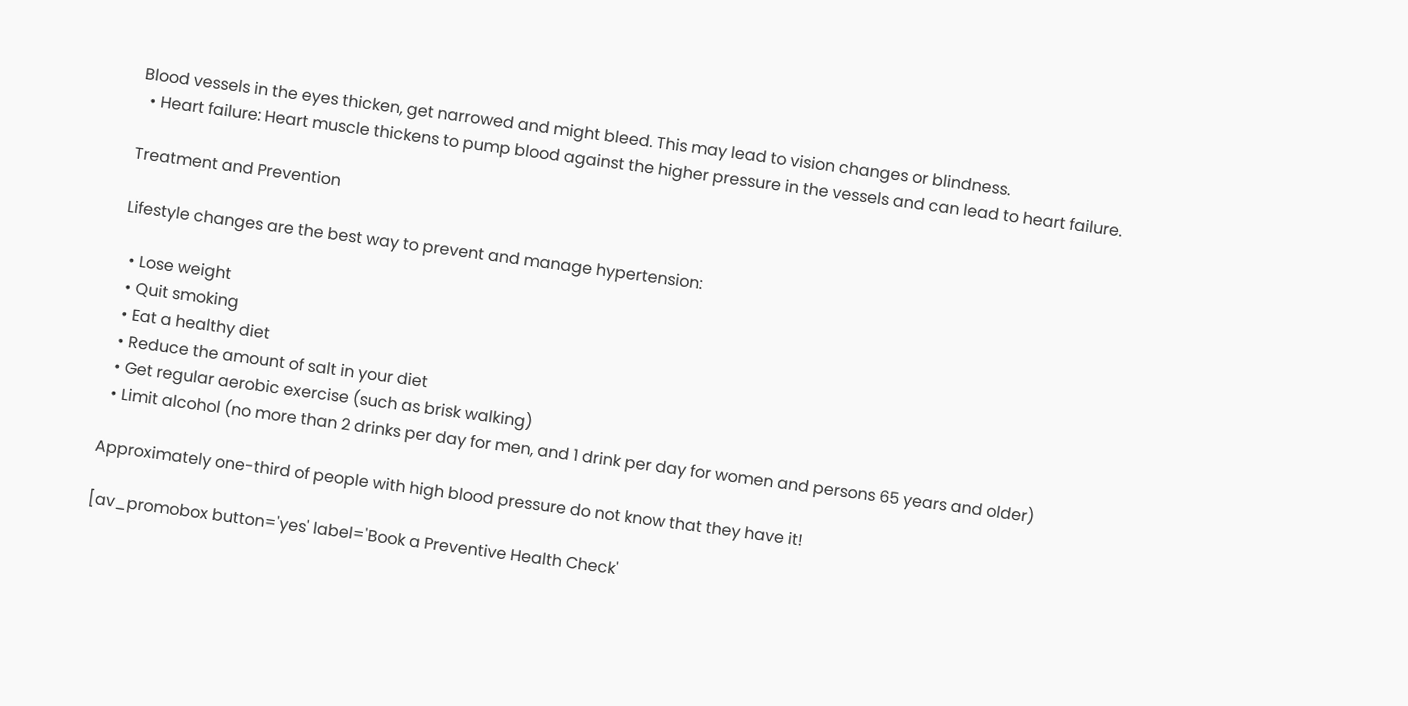Blood vessels in the eyes thicken, get narrowed and might bleed. This may lead to vision changes or blindness.
  • Heart failure: Heart muscle thickens to pump blood against the higher pressure in the vessels and can lead to heart failure.

Treatment and Prevention

Lifestyle changes are the best way to prevent and manage hypertension:

  • Lose weight
  • Quit smoking
  • Eat a healthy diet
  • Reduce the amount of salt in your diet
  • Get regular aerobic exercise (such as brisk walking)
  • Limit alcohol (no more than 2 drinks per day for men, and 1 drink per day for women and persons 65 years and older)

Approximately one-third of people with high blood pressure do not know that they have it!

[av_promobox button='yes' label='Book a Preventive Health Check'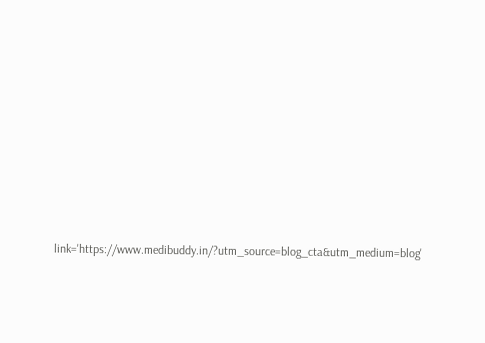link='https://www.medibuddy.in/?utm_source=blog_cta&utm_medium=blog'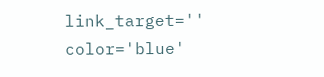link_target='' color='blue'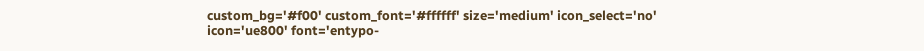custom_bg='#f00' custom_font='#ffffff' size='medium' icon_select='no' icon='ue800' font='entypo-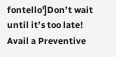fontello']Don’t wait until it’s too late! Avail a Preventive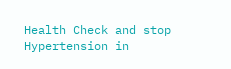Health Check and stop Hypertension in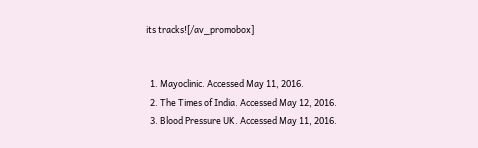its tracks![/av_promobox]


  1. Mayoclinic. Accessed May 11, 2016.
  2. The Times of India. Accessed May 12, 2016.
  3. Blood Pressure UK. Accessed May 11, 2016.